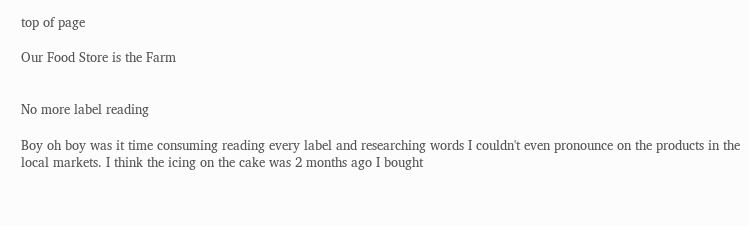top of page

Our Food Store is the Farm


No more label reading

Boy oh boy was it time consuming reading every label and researching words I couldn't even pronounce on the products in the local markets. I think the icing on the cake was 2 months ago I bought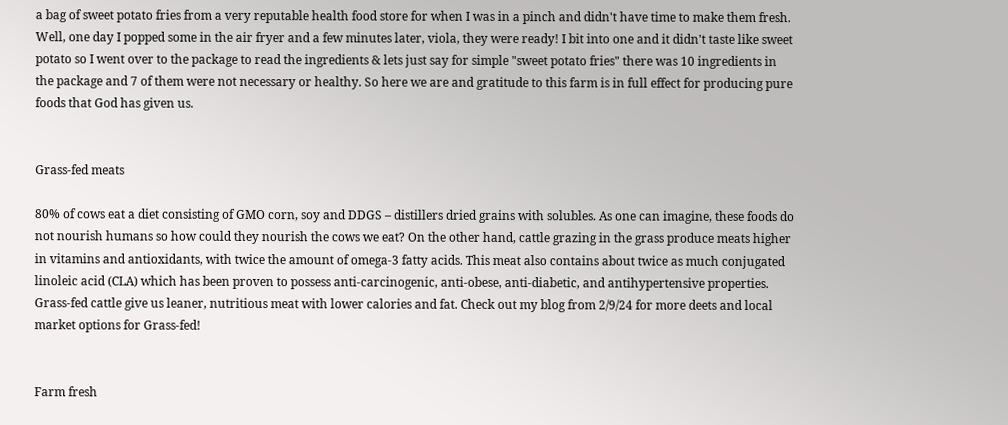a bag of sweet potato fries from a very reputable health food store for when I was in a pinch and didn't have time to make them fresh. Well, one day I popped some in the air fryer and a few minutes later, viola, they were ready! I bit into one and it didn't taste like sweet potato so I went over to the package to read the ingredients & lets just say for simple "sweet potato fries" there was 10 ingredients in the package and 7 of them were not necessary or healthy. So here we are and gratitude to this farm is in full effect for producing pure foods that God has given us.


Grass-fed meats

80% of cows eat a diet consisting of GMO corn, soy and DDGS – distillers dried grains with solubles. As one can imagine, these foods do not nourish humans so how could they nourish the cows we eat? On the other hand, cattle grazing in the grass produce meats higher in vitamins and antioxidants, with twice the amount of omega-3 fatty acids. This meat also contains about twice as much conjugated linoleic acid (CLA) which has been proven to possess anti-carcinogenic, anti-obese, anti-diabetic, and antihypertensive properties. Grass-fed cattle give us leaner, nutritious meat with lower calories and fat. Check out my blog from 2/9/24 for more deets and local market options for Grass-fed!


Farm fresh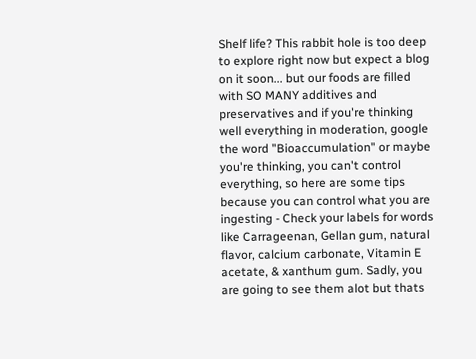Shelf life? This rabbit hole is too deep to explore right now but expect a blog on it soon... but our foods are filled with SO MANY additives and preservatives and if you're thinking well everything in moderation, google the word "Bioaccumulation" or maybe you're thinking, you can't control everything, so here are some tips because you can control what you are ingesting - Check your labels for words like Carrageenan, Gellan gum, natural flavor, calcium carbonate, Vitamin E acetate, & xanthum gum. Sadly, you are going to see them alot but thats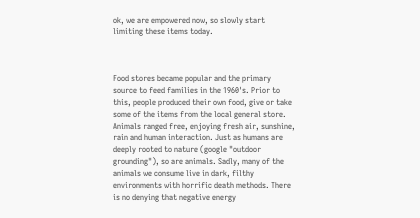ok, we are empowered now, so slowly start limiting these items today.



Food stores became popular and the primary source to feed families in the 1960's. Prior to this, people produced their own food, give or take some of the items from the local general store. Animals ranged free, enjoying fresh air, sunshine, rain and human interaction. Just as humans are deeply rooted to nature (google "outdoor grounding"), so are animals. Sadly, many of the animals we consume live in dark, filthy environments with horrific death methods. There is no denying that negative energy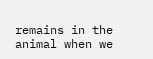remains in the animal when we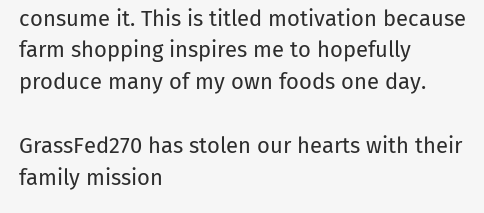consume it. This is titled motivation because farm shopping inspires me to hopefully produce many of my own foods one day.

GrassFed270 has stolen our hearts with their family mission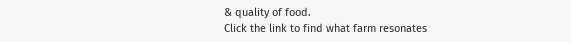& quality of food.
Click the link to find what farm resonates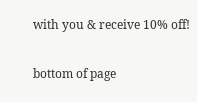with you & receive 10% off!

bottom of page